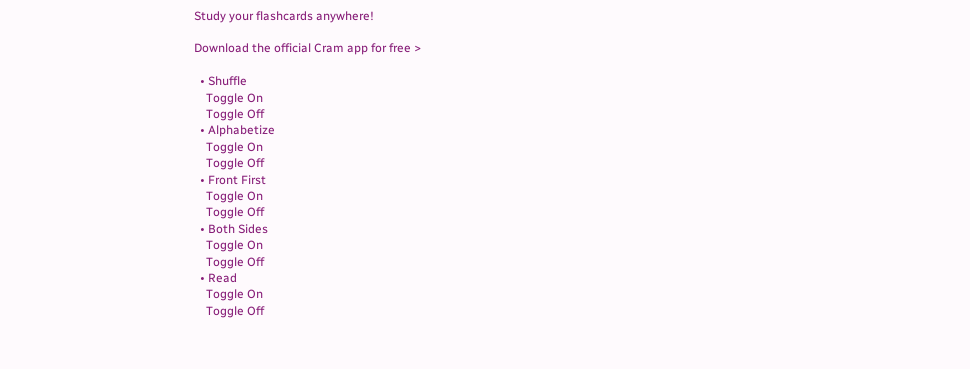Study your flashcards anywhere!

Download the official Cram app for free >

  • Shuffle
    Toggle On
    Toggle Off
  • Alphabetize
    Toggle On
    Toggle Off
  • Front First
    Toggle On
    Toggle Off
  • Both Sides
    Toggle On
    Toggle Off
  • Read
    Toggle On
    Toggle Off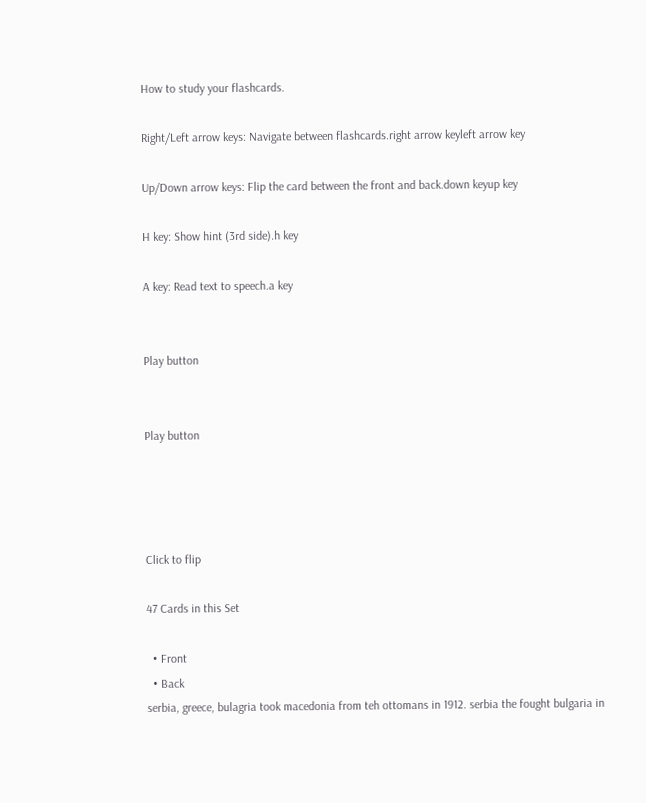How to study your flashcards.

Right/Left arrow keys: Navigate between flashcards.right arrow keyleft arrow key

Up/Down arrow keys: Flip the card between the front and back.down keyup key

H key: Show hint (3rd side).h key

A key: Read text to speech.a key


Play button


Play button




Click to flip

47 Cards in this Set

  • Front
  • Back
serbia, greece, bulagria took macedonia from teh ottomans in 1912. serbia the fought bulgaria in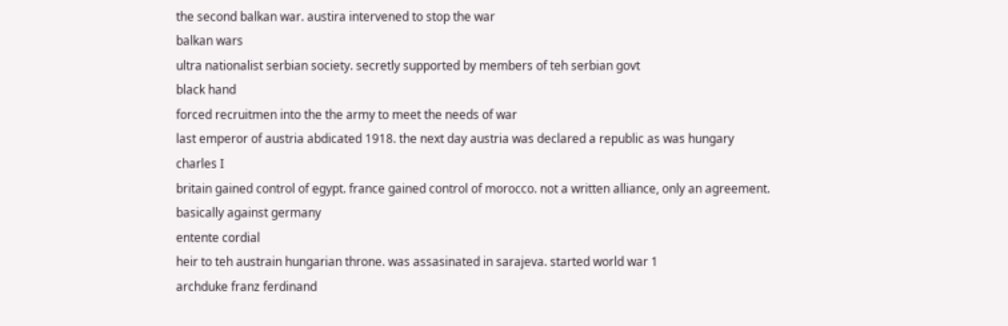the second balkan war. austira intervened to stop the war
balkan wars
ultra nationalist serbian society. secretly supported by members of teh serbian govt
black hand
forced recruitmen into the the army to meet the needs of war
last emperor of austria abdicated 1918. the next day austria was declared a republic as was hungary
charles I
britain gained control of egypt. france gained control of morocco. not a written alliance, only an agreement. basically against germany
entente cordial
heir to teh austrain hungarian throne. was assasinated in sarajeva. started world war 1
archduke franz ferdinand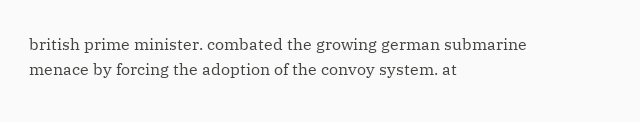british prime minister. combated the growing german submarine menace by forcing the adoption of the convoy system. at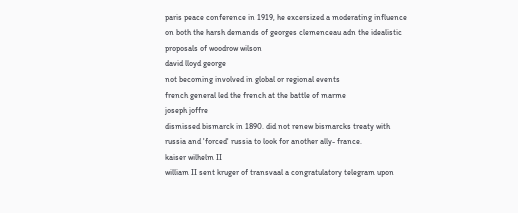paris peace conference in 1919, he excersized a moderating influence on both the harsh demands of georges clemenceau adn the idealistic proposals of woodrow wilson
david lloyd george
not becoming involved in global or regional events
french general led the french at the battle of marme
joseph joffre
dismissed bismarck in 1890. did not renew bismarcks treaty with russia and 'forced' russia to look for another ally- france.
kaiser wilhelm II
william II sent kruger of transvaal a congratulatory telegram upon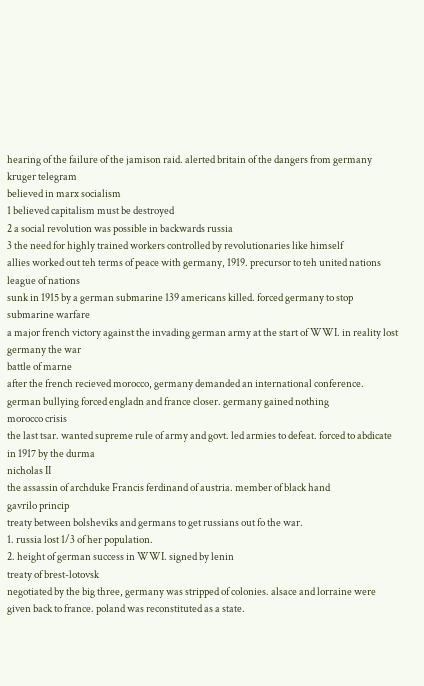hearing of the failure of the jamison raid. alerted britain of the dangers from germany
kruger telegram
believed in marx socialism
1 believed capitalism must be destroyed
2 a social revolution was possible in backwards russia
3 the need for highly trained workers controlled by revolutionaries like himself
allies worked out teh terms of peace with germany, 1919. precursor to teh united nations
league of nations
sunk in 1915 by a german submarine 139 americans killed. forced germany to stop submarine warfare
a major french victory against the invading german army at the start of WWI. in reality lost germany the war
battle of marne
after the french recieved morocco, germany demanded an international conference. german bullying forced engladn and france closer. germany gained nothing
morocco crisis
the last tsar. wanted supreme rule of army and govt. led armies to defeat. forced to abdicate in 1917 by the durma
nicholas II
the assassin of archduke Francis ferdinand of austria. member of black hand
gavrilo princip
treaty between bolsheviks and germans to get russians out fo the war.
1. russia lost 1/3 of her population.
2. height of german success in WWI. signed by lenin
treaty of brest-lotovsk
negotiated by the big three, germany was stripped of colonies. alsace and lorraine were given back to france. poland was reconstituted as a state.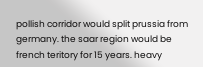pollish corridor would split prussia from germany. the saar region would be french teritory for 15 years. heavy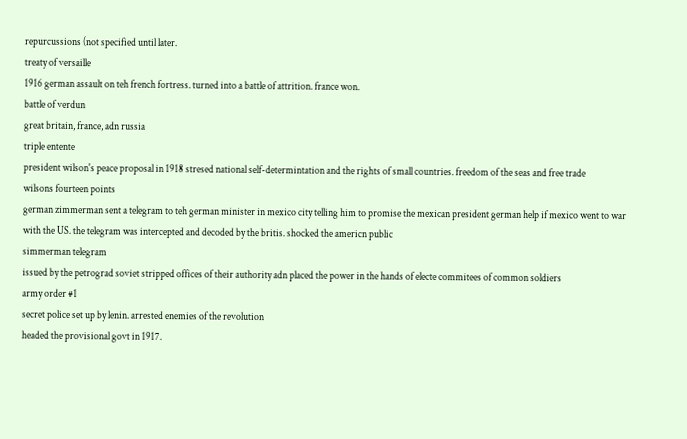repurcussions (not specified until later.
treaty of versaille
1916 german assault on teh french fortress. turned into a battle of attrition. france won.
battle of verdun
great britain, france, adn russia
triple entente
president wilson's peace proposal in 1918 stresed national self-determintation and the rights of small countries. freedom of the seas and free trade
wilsons fourteen points
german zimmerman sent a telegram to teh german minister in mexico city telling him to promise the mexican president german help if mexico went to war with the US. the telegram was intercepted and decoded by the britis. shocked the americn public
simmerman telegram
issued by the petrograd soviet stripped offices of their authority adn placed the power in the hands of electe commitees of common soldiers
army order #1
secret police set up by lenin. arrested enemies of the revolution
headed the provisional govt in 1917.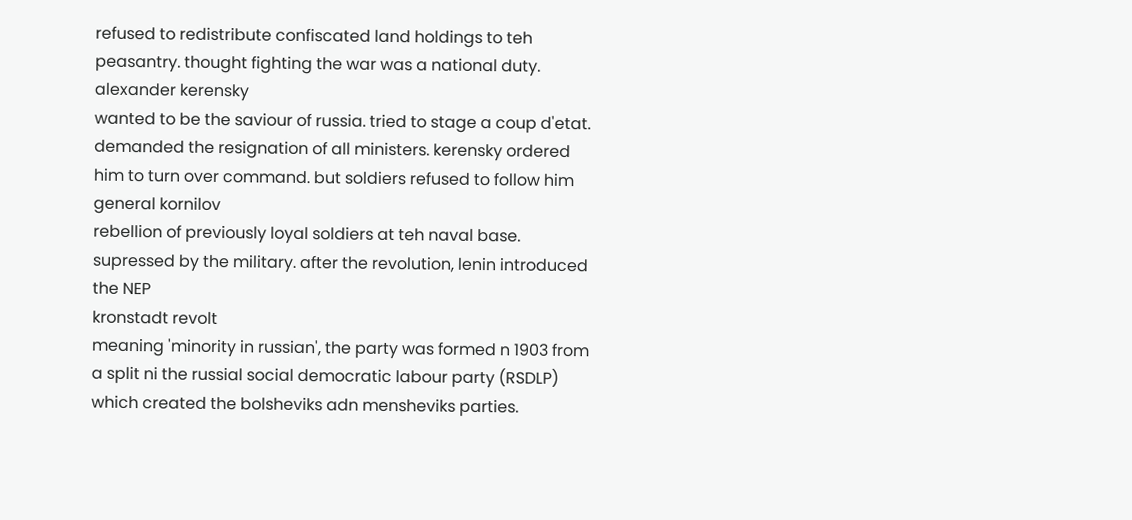refused to redistribute confiscated land holdings to teh peasantry. thought fighting the war was a national duty.
alexander kerensky
wanted to be the saviour of russia. tried to stage a coup d'etat. demanded the resignation of all ministers. kerensky ordered him to turn over command. but soldiers refused to follow him
general kornilov
rebellion of previously loyal soldiers at teh naval base. supressed by the military. after the revolution, lenin introduced the NEP
kronstadt revolt
meaning 'minority in russian', the party was formed n 1903 from a split ni the russial social democratic labour party (RSDLP) which created the bolsheviks adn mensheviks parties.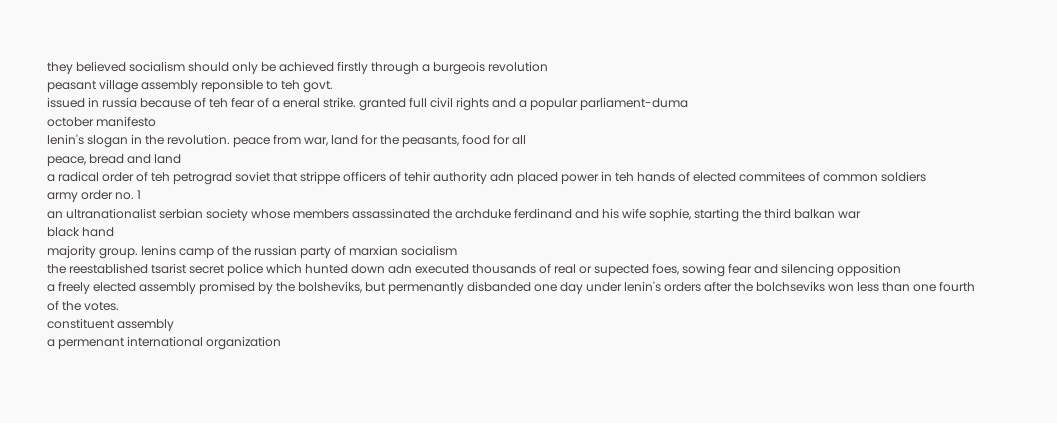they believed socialism should only be achieved firstly through a burgeois revolution
peasant village assembly reponsible to teh govt.
issued in russia because of teh fear of a eneral strike. granted full civil rights and a popular parliament-duma
october manifesto
lenin's slogan in the revolution. peace from war, land for the peasants, food for all
peace, bread and land
a radical order of teh petrograd soviet that strippe officers of tehir authority adn placed power in teh hands of elected commitees of common soldiers
army order no. 1
an ultranationalist serbian society whose members assassinated the archduke ferdinand and his wife sophie, starting the third balkan war
black hand
majority group. lenins camp of the russian party of marxian socialism
the reestablished tsarist secret police which hunted down adn executed thousands of real or supected foes, sowing fear and silencing opposition
a freely elected assembly promised by the bolsheviks, but permenantly disbanded one day under lenin's orders after the bolchseviks won less than one fourth of the votes.
constituent assembly
a permenant international organization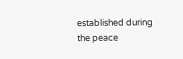established during the peace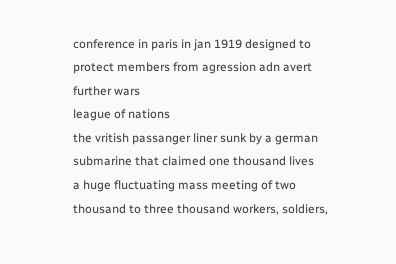conference in paris in jan 1919 designed to protect members from agression adn avert further wars
league of nations
the vritish passanger liner sunk by a german submarine that claimed one thousand lives
a huge fluctuating mass meeting of two thousand to three thousand workers, soldiers,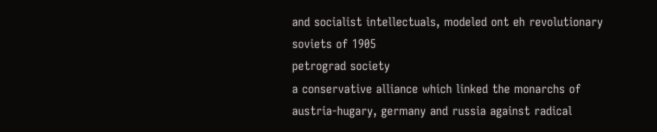and socialist intellectuals, modeled ont eh revolutionary soviets of 1905
petrograd society
a conservative alliance which linked the monarchs of austria-hugary, germany and russia against radical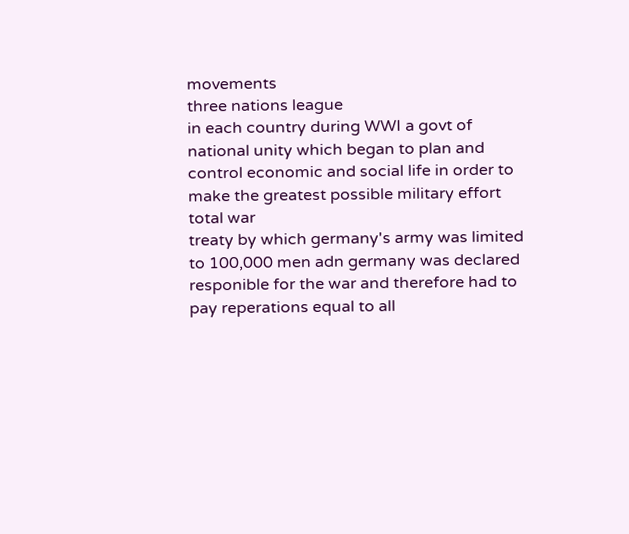movements
three nations league
in each country during WWI a govt of national unity which began to plan and control economic and social life in order to make the greatest possible military effort
total war
treaty by which germany's army was limited to 100,000 men adn germany was declared responible for the war and therefore had to pay reperations equal to all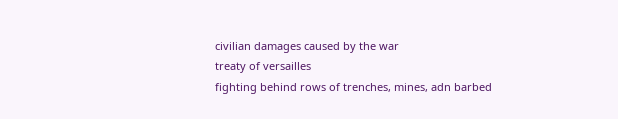civilian damages caused by the war
treaty of versailles
fighting behind rows of trenches, mines, adn barbed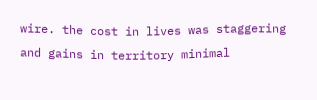wire. the cost in lives was staggering and gains in territory minimal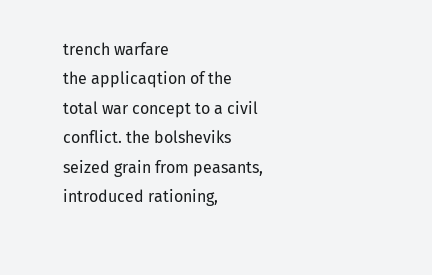trench warfare
the applicaqtion of the total war concept to a civil conflict. the bolsheviks seized grain from peasants, introduced rationing,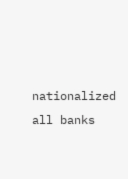nationalized all banks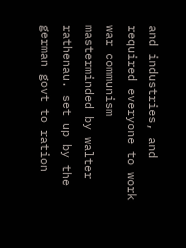and industries, and required everyone to work
war communism
masterminded by walter rathenau. set up by the german govt to ration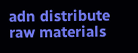adn distribute raw materials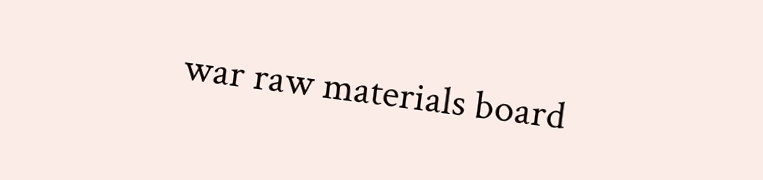war raw materials board